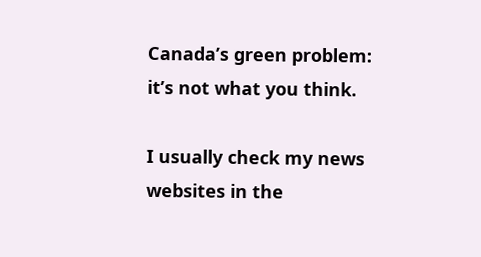Canada’s green problem: it’s not what you think.

I usually check my news websites in the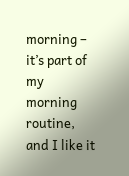morning – it’s part of my morning routine, and I like it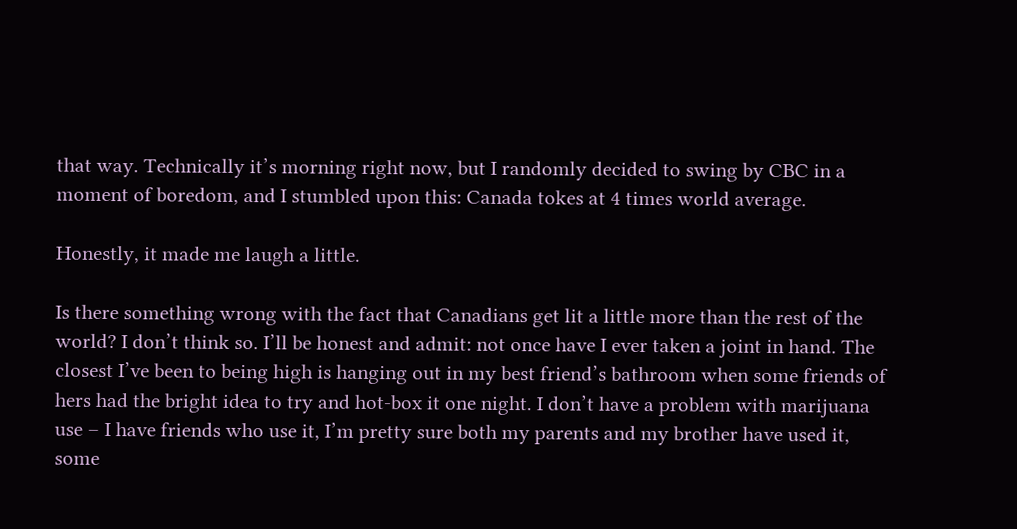that way. Technically it’s morning right now, but I randomly decided to swing by CBC in a moment of boredom, and I stumbled upon this: Canada tokes at 4 times world average.

Honestly, it made me laugh a little.

Is there something wrong with the fact that Canadians get lit a little more than the rest of the world? I don’t think so. I’ll be honest and admit: not once have I ever taken a joint in hand. The closest I’ve been to being high is hanging out in my best friend’s bathroom when some friends of hers had the bright idea to try and hot-box it one night. I don’t have a problem with marijuana use – I have friends who use it, I’m pretty sure both my parents and my brother have used it, some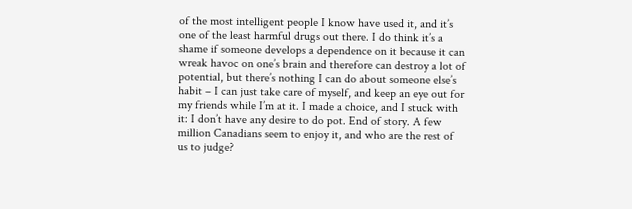of the most intelligent people I know have used it, and it’s one of the least harmful drugs out there. I do think it’s a shame if someone develops a dependence on it because it can wreak havoc on one’s brain and therefore can destroy a lot of potential, but there’s nothing I can do about someone else’s habit – I can just take care of myself, and keep an eye out for my friends while I’m at it. I made a choice, and I stuck with it: I don’t have any desire to do pot. End of story. A few million Canadians seem to enjoy it, and who are the rest of us to judge?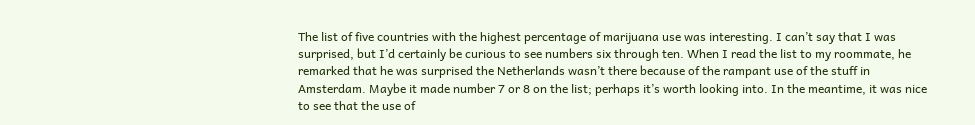The list of five countries with the highest percentage of marijuana use was interesting. I can’t say that I was surprised, but I’d certainly be curious to see numbers six through ten. When I read the list to my roommate, he remarked that he was surprised the Netherlands wasn’t there because of the rampant use of the stuff in Amsterdam. Maybe it made number 7 or 8 on the list; perhaps it’s worth looking into. In the meantime, it was nice to see that the use of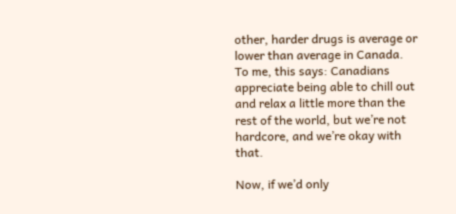other, harder drugs is average or lower than average in Canada. To me, this says: Canadians appreciate being able to chill out and relax a little more than the rest of the world, but we’re not hardcore, and we’re okay with that.

Now, if we’d only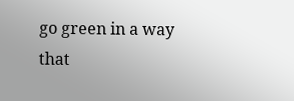go green in a way that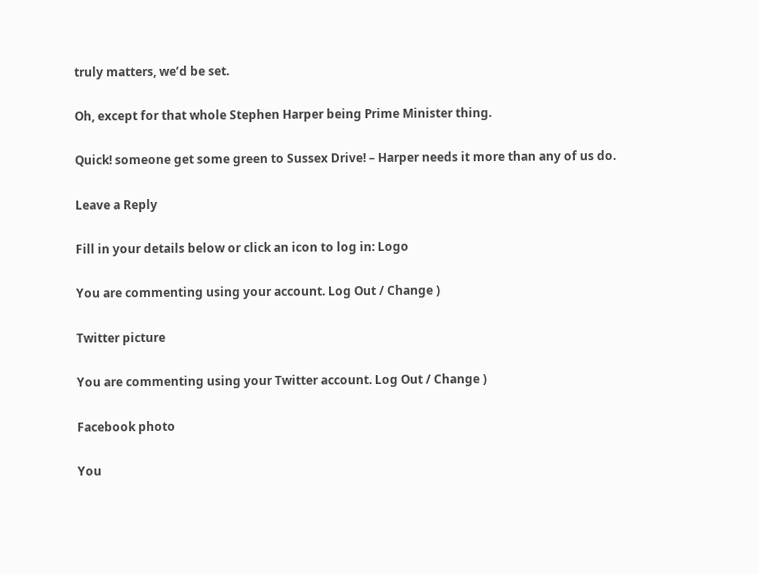truly matters, we’d be set.

Oh, except for that whole Stephen Harper being Prime Minister thing.

Quick! someone get some green to Sussex Drive! – Harper needs it more than any of us do.

Leave a Reply

Fill in your details below or click an icon to log in: Logo

You are commenting using your account. Log Out / Change )

Twitter picture

You are commenting using your Twitter account. Log Out / Change )

Facebook photo

You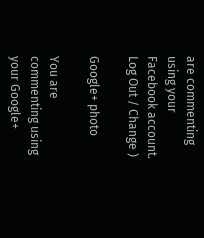are commenting using your Facebook account. Log Out / Change )

Google+ photo

You are commenting using your Google+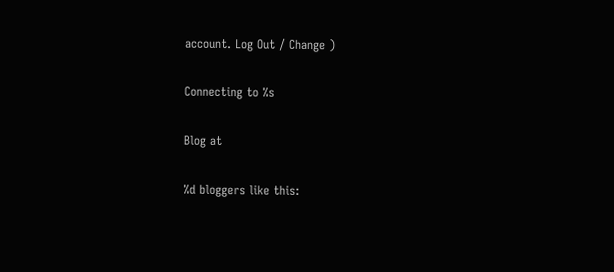account. Log Out / Change )

Connecting to %s

Blog at

%d bloggers like this: